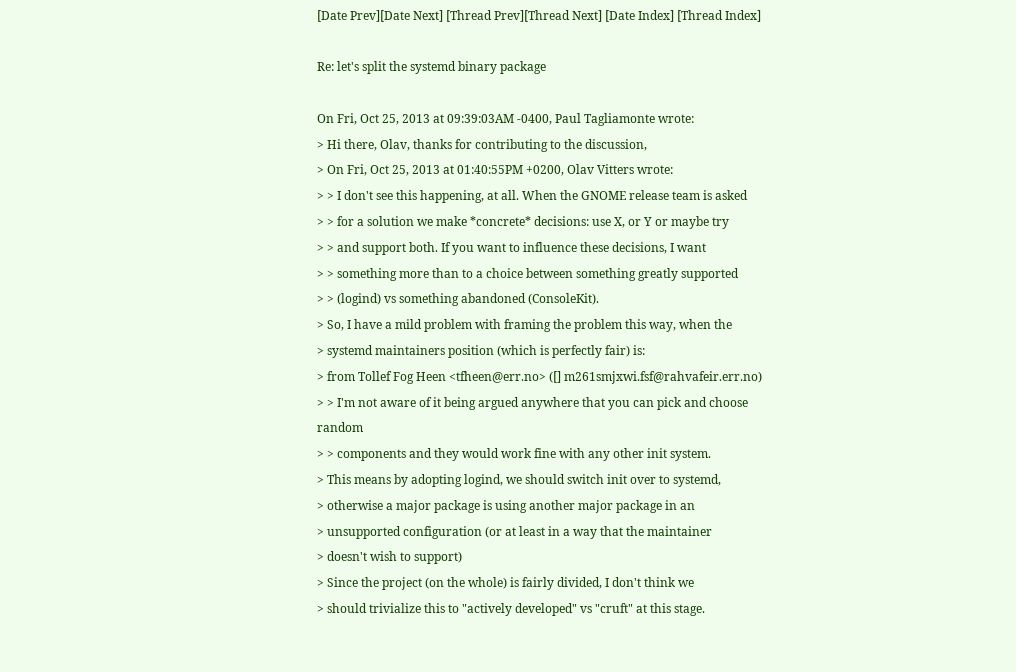[Date Prev][Date Next] [Thread Prev][Thread Next] [Date Index] [Thread Index]

Re: let's split the systemd binary package

On Fri, Oct 25, 2013 at 09:39:03AM -0400, Paul Tagliamonte wrote:
> Hi there, Olav, thanks for contributing to the discussion,
> On Fri, Oct 25, 2013 at 01:40:55PM +0200, Olav Vitters wrote:
> > I don't see this happening, at all. When the GNOME release team is asked
> > for a solution we make *concrete* decisions: use X, or Y or maybe try
> > and support both. If you want to influence these decisions, I want
> > something more than to a choice between something greatly supported
> > (logind) vs something abandoned (ConsoleKit).
> So, I have a mild problem with framing the problem this way, when the
> systemd maintainers position (which is perfectly fair) is:
> from Tollef Fog Heen <tfheen@err.no> ([] m261smjxwi.fsf@rahvafeir.err.no)
> > I'm not aware of it being argued anywhere that you can pick and choose random
> > components and they would work fine with any other init system.
> This means by adopting logind, we should switch init over to systemd,
> otherwise a major package is using another major package in an
> unsupported configuration (or at least in a way that the maintainer
> doesn't wish to support)
> Since the project (on the whole) is fairly divided, I don't think we
> should trivialize this to "actively developed" vs "cruft" at this stage.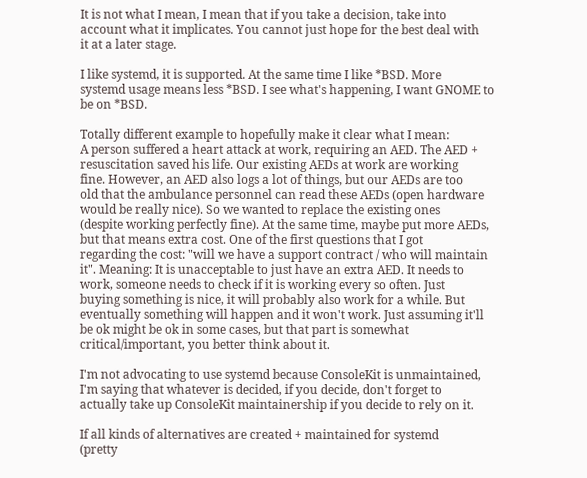It is not what I mean, I mean that if you take a decision, take into
account what it implicates. You cannot just hope for the best deal with
it at a later stage.

I like systemd, it is supported. At the same time I like *BSD. More
systemd usage means less *BSD. I see what's happening, I want GNOME to
be on *BSD.

Totally different example to hopefully make it clear what I mean:
A person suffered a heart attack at work, requiring an AED. The AED +
resuscitation saved his life. Our existing AEDs at work are working
fine. However, an AED also logs a lot of things, but our AEDs are too
old that the ambulance personnel can read these AEDs (open hardware
would be really nice). So we wanted to replace the existing ones
(despite working perfectly fine). At the same time, maybe put more AEDs,
but that means extra cost. One of the first questions that I got
regarding the cost: "will we have a support contract / who will maintain
it". Meaning: It is unacceptable to just have an extra AED. It needs to
work, someone needs to check if it is working every so often. Just
buying something is nice, it will probably also work for a while. But
eventually something will happen and it won't work. Just assuming it'll
be ok might be ok in some cases, but that part is somewhat
critical/important, you better think about it.

I'm not advocating to use systemd because ConsoleKit is unmaintained,
I'm saying that whatever is decided, if you decide, don't forget to
actually take up ConsoleKit maintainership if you decide to rely on it.

If all kinds of alternatives are created + maintained for systemd
(pretty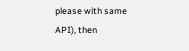please with same API), then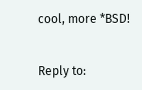cool, more *BSD!


Reply to: